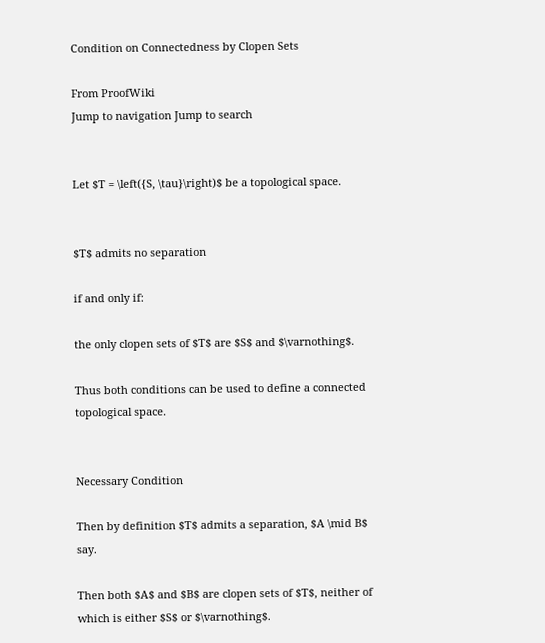Condition on Connectedness by Clopen Sets

From ProofWiki
Jump to navigation Jump to search


Let $T = \left({S, \tau}\right)$ be a topological space.


$T$ admits no separation

if and only if:

the only clopen sets of $T$ are $S$ and $\varnothing$.

Thus both conditions can be used to define a connected topological space.


Necessary Condition

Then by definition $T$ admits a separation, $A \mid B$ say.

Then both $A$ and $B$ are clopen sets of $T$, neither of which is either $S$ or $\varnothing$.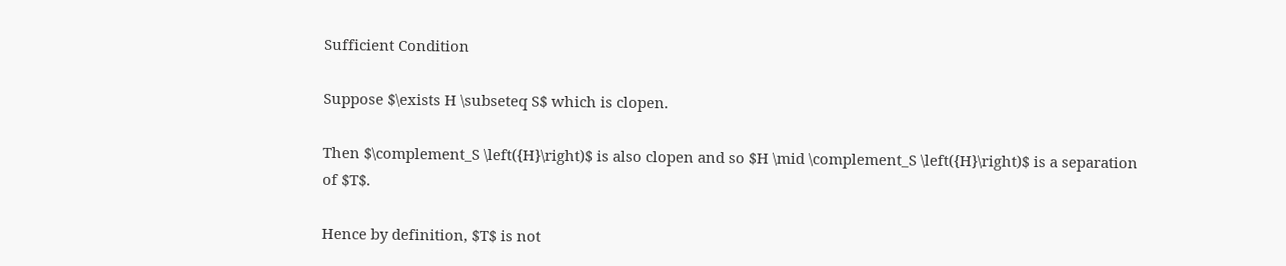Sufficient Condition

Suppose $\exists H \subseteq S$ which is clopen.

Then $\complement_S \left({H}\right)$ is also clopen and so $H \mid \complement_S \left({H}\right)$ is a separation of $T$.

Hence by definition, $T$ is not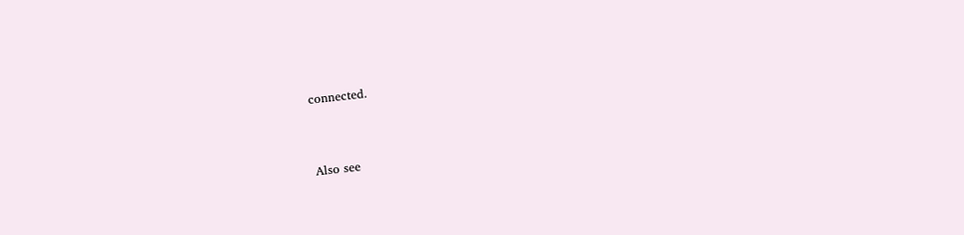connected.


Also see